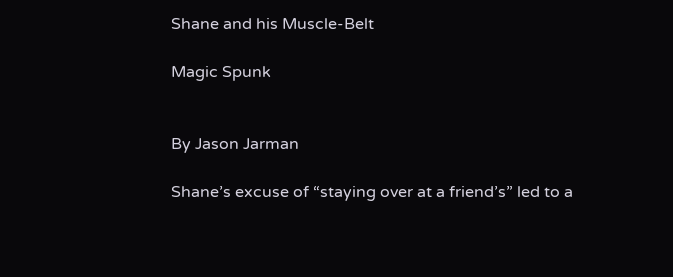Shane and his Muscle-Belt

Magic Spunk


By Jason Jarman

Shane’s excuse of “staying over at a friend’s” led to a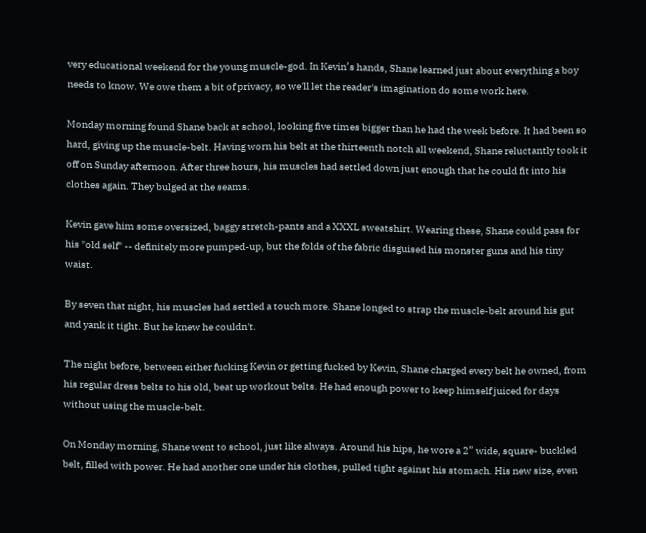very educational weekend for the young muscle-god. In Kevin’s hands, Shane learned just about everything a boy needs to know. We owe them a bit of privacy, so we'll let the reader's imagination do some work here.

Monday morning found Shane back at school, looking five times bigger than he had the week before. It had been so hard, giving up the muscle-belt. Having worn his belt at the thirteenth notch all weekend, Shane reluctantly took it off on Sunday afternoon. After three hours, his muscles had settled down just enough that he could fit into his clothes again. They bulged at the seams.

Kevin gave him some oversized, baggy stretch-pants and a XXXL sweatshirt. Wearing these, Shane could pass for his "old self" -- definitely more pumped-up, but the folds of the fabric disguised his monster guns and his tiny waist.

By seven that night, his muscles had settled a touch more. Shane longed to strap the muscle-belt around his gut and yank it tight. But he knew he couldn't.

The night before, between either fucking Kevin or getting fucked by Kevin, Shane charged every belt he owned, from his regular dress belts to his old, beat up workout belts. He had enough power to keep himself juiced for days without using the muscle-belt.

On Monday morning, Shane went to school, just like always. Around his hips, he wore a 2” wide, square- buckled belt, filled with power. He had another one under his clothes, pulled tight against his stomach. His new size, even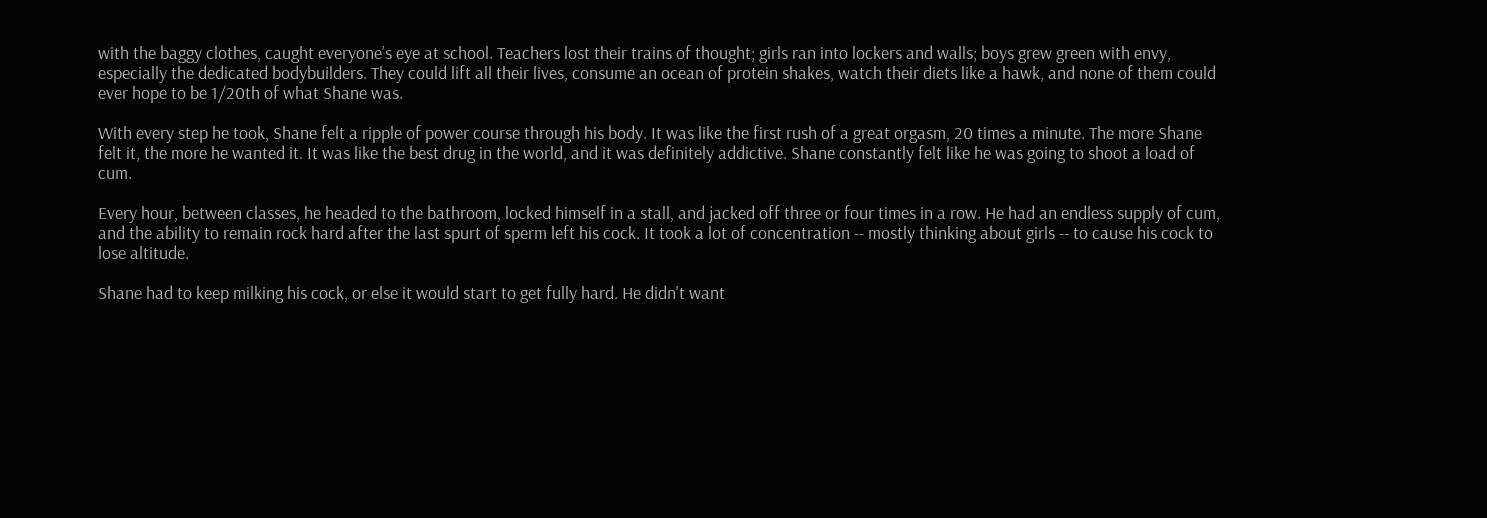with the baggy clothes, caught everyone’s eye at school. Teachers lost their trains of thought; girls ran into lockers and walls; boys grew green with envy, especially the dedicated bodybuilders. They could lift all their lives, consume an ocean of protein shakes, watch their diets like a hawk, and none of them could ever hope to be 1/20th of what Shane was.

With every step he took, Shane felt a ripple of power course through his body. It was like the first rush of a great orgasm, 20 times a minute. The more Shane felt it, the more he wanted it. It was like the best drug in the world, and it was definitely addictive. Shane constantly felt like he was going to shoot a load of cum.

Every hour, between classes, he headed to the bathroom, locked himself in a stall, and jacked off three or four times in a row. He had an endless supply of cum, and the ability to remain rock hard after the last spurt of sperm left his cock. It took a lot of concentration -- mostly thinking about girls -- to cause his cock to lose altitude.

Shane had to keep milking his cock, or else it would start to get fully hard. He didn't want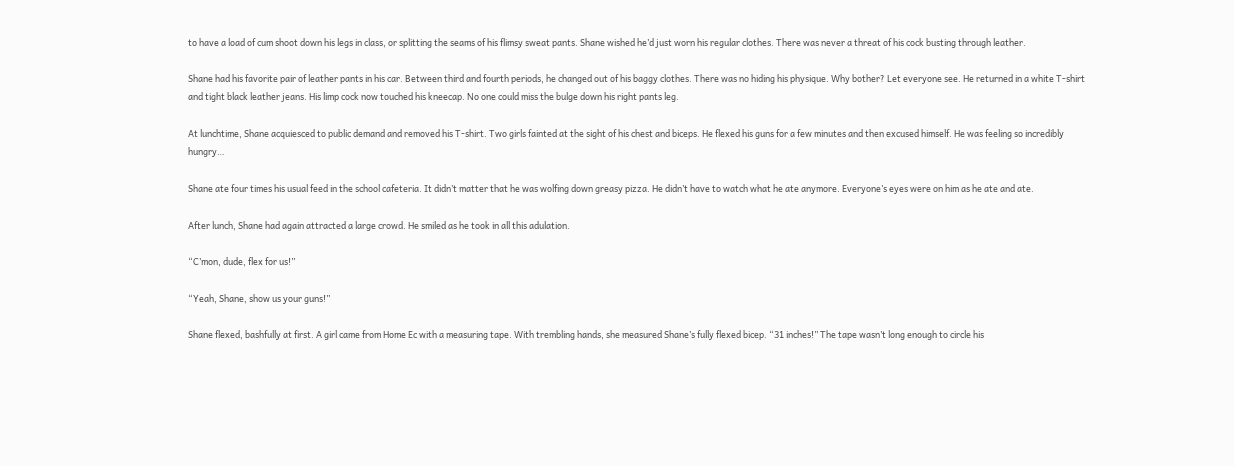to have a load of cum shoot down his legs in class, or splitting the seams of his flimsy sweat pants. Shane wished he’d just worn his regular clothes. There was never a threat of his cock busting through leather.

Shane had his favorite pair of leather pants in his car. Between third and fourth periods, he changed out of his baggy clothes. There was no hiding his physique. Why bother? Let everyone see. He returned in a white T-shirt and tight black leather jeans. His limp cock now touched his kneecap. No one could miss the bulge down his right pants leg.

At lunchtime, Shane acquiesced to public demand and removed his T-shirt. Two girls fainted at the sight of his chest and biceps. He flexed his guns for a few minutes and then excused himself. He was feeling so incredibly hungry…

Shane ate four times his usual feed in the school cafeteria. It didn’t matter that he was wolfing down greasy pizza. He didn’t have to watch what he ate anymore. Everyone’s eyes were on him as he ate and ate.

After lunch, Shane had again attracted a large crowd. He smiled as he took in all this adulation.

“C’mon, dude, flex for us!”

“Yeah, Shane, show us your guns!”

Shane flexed, bashfully at first. A girl came from Home Ec with a measuring tape. With trembling hands, she measured Shane’s fully flexed bicep. “31 inches!” The tape wasn’t long enough to circle his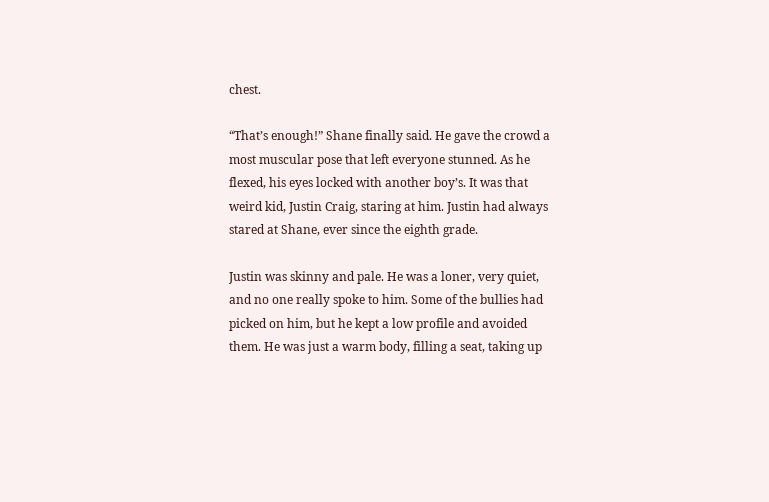chest.

“That’s enough!” Shane finally said. He gave the crowd a most muscular pose that left everyone stunned. As he flexed, his eyes locked with another boy’s. It was that weird kid, Justin Craig, staring at him. Justin had always stared at Shane, ever since the eighth grade.

Justin was skinny and pale. He was a loner, very quiet, and no one really spoke to him. Some of the bullies had picked on him, but he kept a low profile and avoided them. He was just a warm body, filling a seat, taking up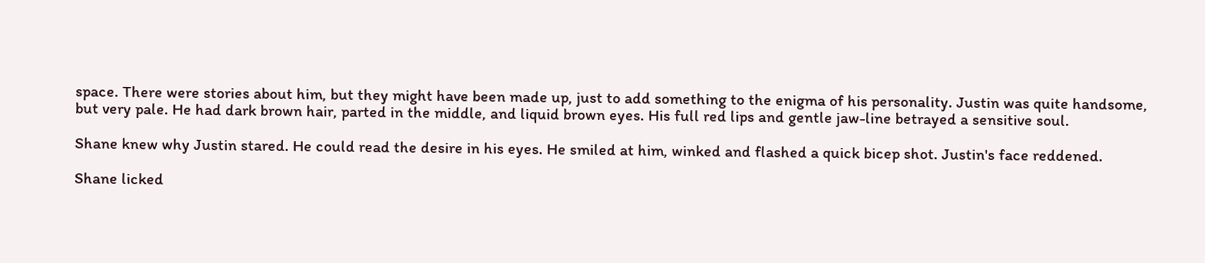space. There were stories about him, but they might have been made up, just to add something to the enigma of his personality. Justin was quite handsome, but very pale. He had dark brown hair, parted in the middle, and liquid brown eyes. His full red lips and gentle jaw-line betrayed a sensitive soul.

Shane knew why Justin stared. He could read the desire in his eyes. He smiled at him, winked and flashed a quick bicep shot. Justin's face reddened.

Shane licked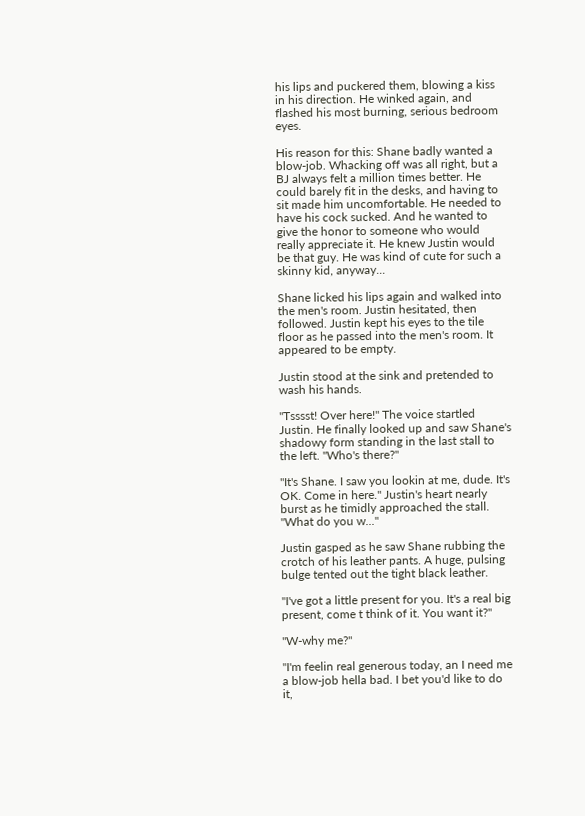his lips and puckered them, blowing a kiss in his direction. He winked again, and flashed his most burning, serious bedroom eyes.

His reason for this: Shane badly wanted a blow-job. Whacking off was all right, but a BJ always felt a million times better. He could barely fit in the desks, and having to sit made him uncomfortable. He needed to have his cock sucked. And he wanted to give the honor to someone who would really appreciate it. He knew Justin would be that guy. He was kind of cute for such a skinny kid, anyway...

Shane licked his lips again and walked into the men's room. Justin hesitated, then followed. Justin kept his eyes to the tile floor as he passed into the men's room. It appeared to be empty.

Justin stood at the sink and pretended to wash his hands.

"Tsssst! Over here!" The voice startled Justin. He finally looked up and saw Shane's shadowy form standing in the last stall to the left. "Who's there?"

"It's Shane. I saw you lookin at me, dude. It's OK. Come in here." Justin's heart nearly burst as he timidly approached the stall. "What do you w..."

Justin gasped as he saw Shane rubbing the crotch of his leather pants. A huge, pulsing bulge tented out the tight black leather.

"I've got a little present for you. It's a real big present, come t think of it. You want it?"

"W-why me?"

"I'm feelin real generous today, an I need me a blow-job hella bad. I bet you'd like to do it,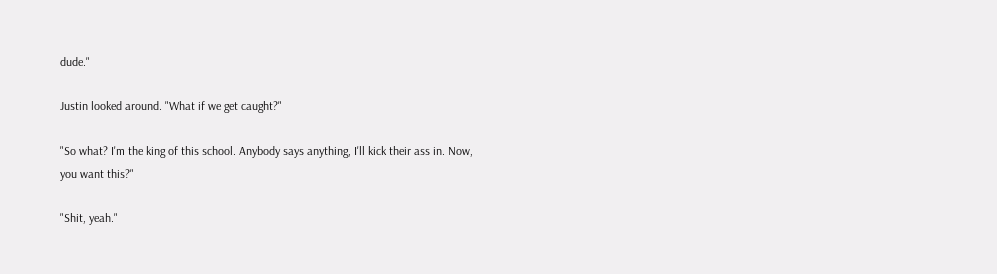dude."

Justin looked around. "What if we get caught?"

"So what? I'm the king of this school. Anybody says anything, I'll kick their ass in. Now, you want this?"

"Shit, yeah."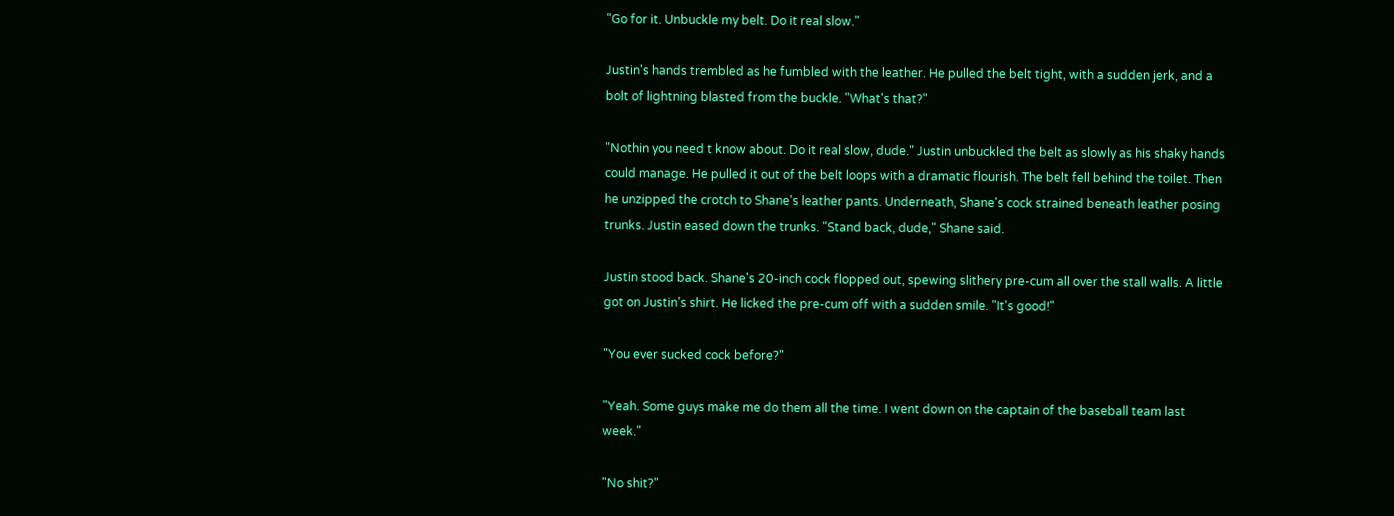"Go for it. Unbuckle my belt. Do it real slow."

Justin's hands trembled as he fumbled with the leather. He pulled the belt tight, with a sudden jerk, and a bolt of lightning blasted from the buckle. "What's that?"

"Nothin you need t know about. Do it real slow, dude." Justin unbuckled the belt as slowly as his shaky hands could manage. He pulled it out of the belt loops with a dramatic flourish. The belt fell behind the toilet. Then he unzipped the crotch to Shane's leather pants. Underneath, Shane's cock strained beneath leather posing trunks. Justin eased down the trunks. "Stand back, dude," Shane said.

Justin stood back. Shane's 20-inch cock flopped out, spewing slithery pre-cum all over the stall walls. A little got on Justin's shirt. He licked the pre-cum off with a sudden smile. "It's good!"

"You ever sucked cock before?"

"Yeah. Some guys make me do them all the time. I went down on the captain of the baseball team last week."

"No shit?"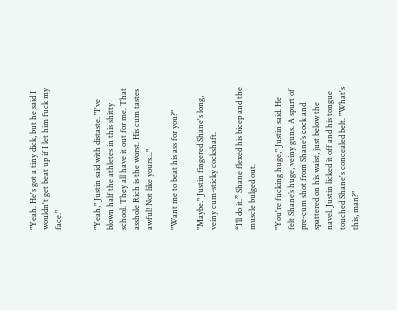"Yeah. He's got a tiny dick, but he said I wouldn't get beat up if I let him fuck my face."


"Yeah," Justin said with distaste. "I've blown half the athletes in this shitty school. They all have it out for me. That asshole Rich is the worst. His cum tastes awful! Not like yours..."

"Want me to beat his ass for you?"

"Maybe." Justin fingered Shane's long, veiny cum-sticky cockshaft.

“I’ll do it.” Shane flexed his bicep and the muscle bulged out.

"You're fucking huge," Justin said. He felt Shane’s huge, veiny guns. A spurt of pre-cum shot from Shane’s cock and spattered on his waist, just below the navel. Justin licked it off and his tongue touched Shane's concealed belt. "What's this, man?"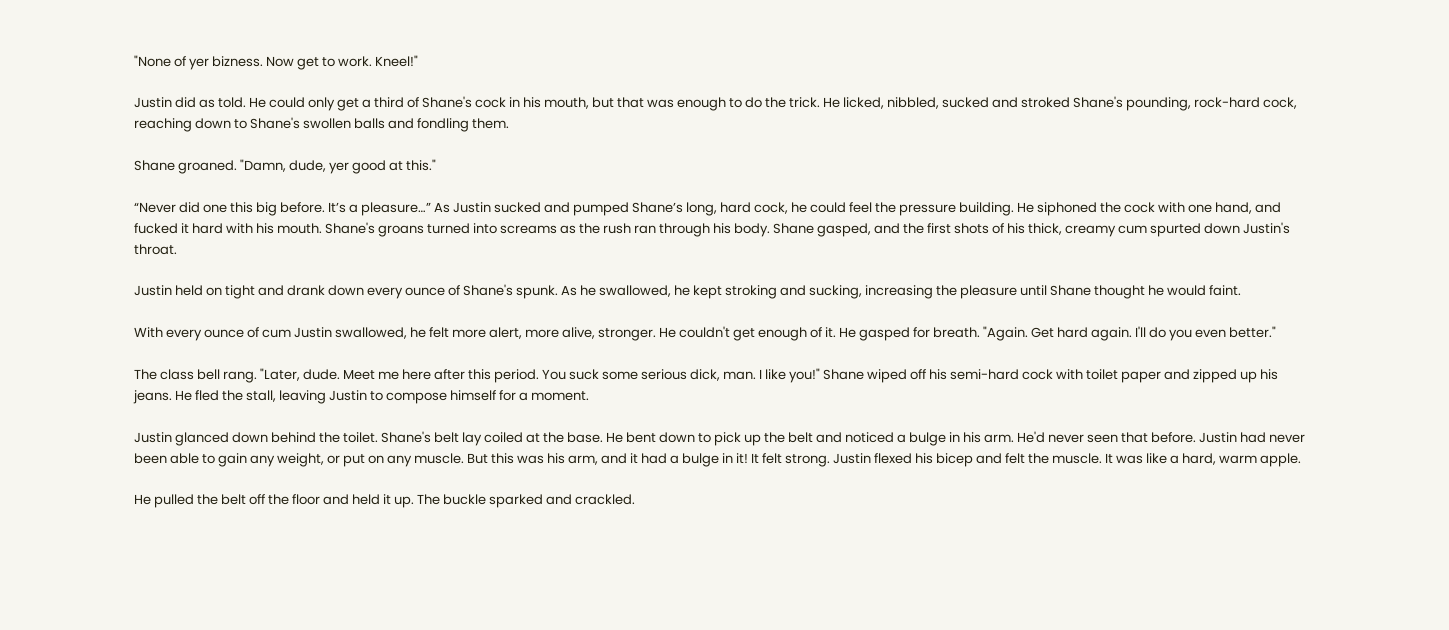"None of yer bizness. Now get to work. Kneel!"

Justin did as told. He could only get a third of Shane's cock in his mouth, but that was enough to do the trick. He licked, nibbled, sucked and stroked Shane's pounding, rock-hard cock, reaching down to Shane's swollen balls and fondling them.

Shane groaned. "Damn, dude, yer good at this."

“Never did one this big before. It’s a pleasure…” As Justin sucked and pumped Shane’s long, hard cock, he could feel the pressure building. He siphoned the cock with one hand, and fucked it hard with his mouth. Shane's groans turned into screams as the rush ran through his body. Shane gasped, and the first shots of his thick, creamy cum spurted down Justin's throat.

Justin held on tight and drank down every ounce of Shane's spunk. As he swallowed, he kept stroking and sucking, increasing the pleasure until Shane thought he would faint.

With every ounce of cum Justin swallowed, he felt more alert, more alive, stronger. He couldn't get enough of it. He gasped for breath. "Again. Get hard again. I'll do you even better."

The class bell rang. "Later, dude. Meet me here after this period. You suck some serious dick, man. I like you!" Shane wiped off his semi-hard cock with toilet paper and zipped up his jeans. He fled the stall, leaving Justin to compose himself for a moment.

Justin glanced down behind the toilet. Shane's belt lay coiled at the base. He bent down to pick up the belt and noticed a bulge in his arm. He'd never seen that before. Justin had never been able to gain any weight, or put on any muscle. But this was his arm, and it had a bulge in it! It felt strong. Justin flexed his bicep and felt the muscle. It was like a hard, warm apple.

He pulled the belt off the floor and held it up. The buckle sparked and crackled.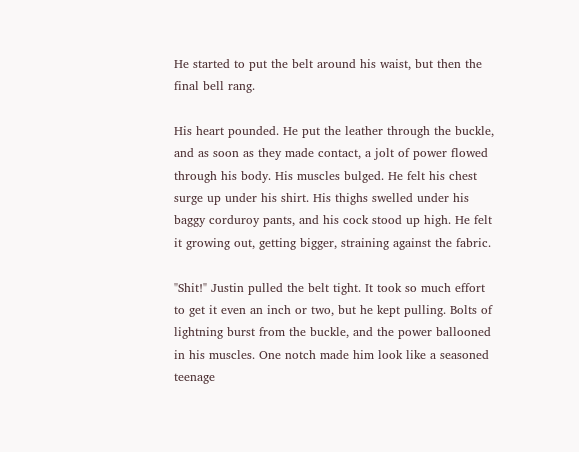He started to put the belt around his waist, but then the final bell rang.

His heart pounded. He put the leather through the buckle, and as soon as they made contact, a jolt of power flowed through his body. His muscles bulged. He felt his chest surge up under his shirt. His thighs swelled under his baggy corduroy pants, and his cock stood up high. He felt it growing out, getting bigger, straining against the fabric.

"Shit!" Justin pulled the belt tight. It took so much effort to get it even an inch or two, but he kept pulling. Bolts of lightning burst from the buckle, and the power ballooned in his muscles. One notch made him look like a seasoned teenage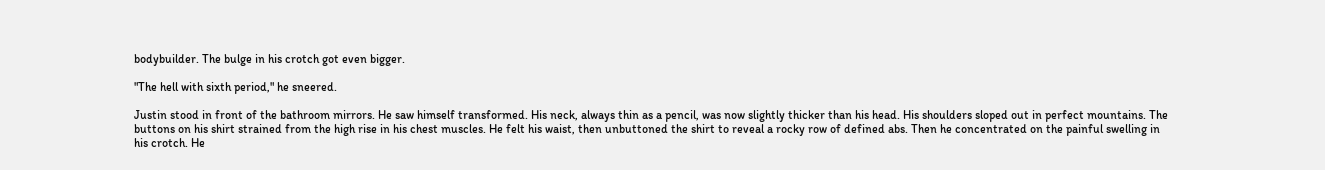bodybuilder. The bulge in his crotch got even bigger.

"The hell with sixth period," he sneered.

Justin stood in front of the bathroom mirrors. He saw himself transformed. His neck, always thin as a pencil, was now slightly thicker than his head. His shoulders sloped out in perfect mountains. The buttons on his shirt strained from the high rise in his chest muscles. He felt his waist, then unbuttoned the shirt to reveal a rocky row of defined abs. Then he concentrated on the painful swelling in his crotch. He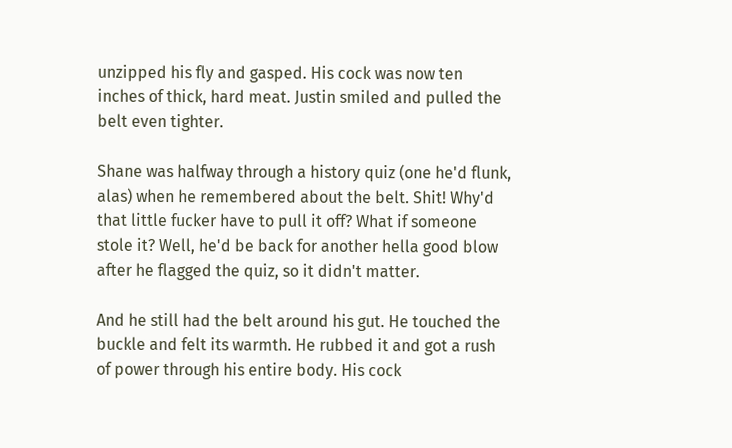unzipped his fly and gasped. His cock was now ten inches of thick, hard meat. Justin smiled and pulled the belt even tighter.

Shane was halfway through a history quiz (one he'd flunk, alas) when he remembered about the belt. Shit! Why'd that little fucker have to pull it off? What if someone stole it? Well, he'd be back for another hella good blow after he flagged the quiz, so it didn't matter.

And he still had the belt around his gut. He touched the buckle and felt its warmth. He rubbed it and got a rush of power through his entire body. His cock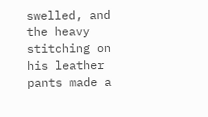swelled, and the heavy stitching on his leather pants made a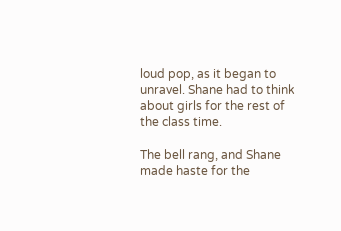loud pop, as it began to unravel. Shane had to think about girls for the rest of the class time.

The bell rang, and Shane made haste for the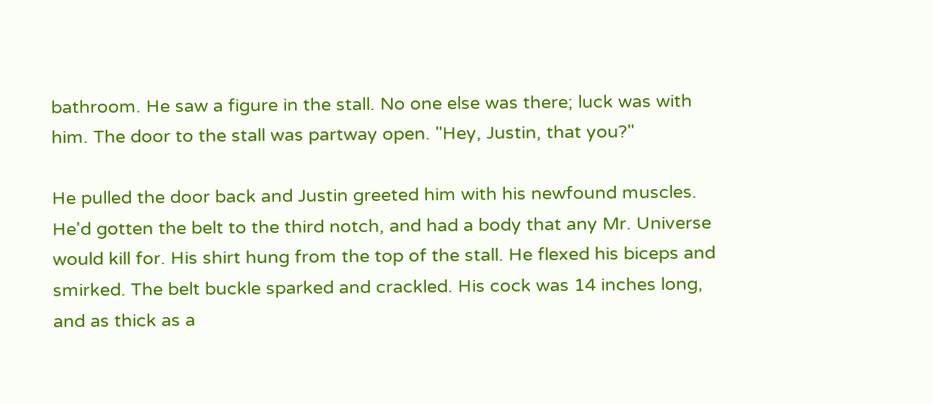bathroom. He saw a figure in the stall. No one else was there; luck was with him. The door to the stall was partway open. "Hey, Justin, that you?"

He pulled the door back and Justin greeted him with his newfound muscles. He'd gotten the belt to the third notch, and had a body that any Mr. Universe would kill for. His shirt hung from the top of the stall. He flexed his biceps and smirked. The belt buckle sparked and crackled. His cock was 14 inches long, and as thick as a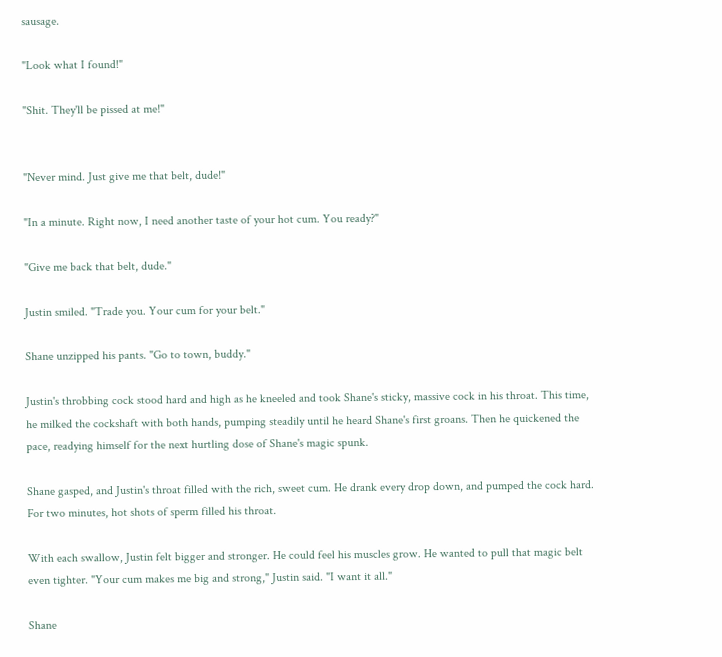sausage.

"Look what I found!"

"Shit. They'll be pissed at me!"


"Never mind. Just give me that belt, dude!"

"In a minute. Right now, I need another taste of your hot cum. You ready?"

"Give me back that belt, dude."

Justin smiled. "Trade you. Your cum for your belt."

Shane unzipped his pants. "Go to town, buddy."

Justin's throbbing cock stood hard and high as he kneeled and took Shane's sticky, massive cock in his throat. This time, he milked the cockshaft with both hands, pumping steadily until he heard Shane's first groans. Then he quickened the pace, readying himself for the next hurtling dose of Shane's magic spunk.

Shane gasped, and Justin's throat filled with the rich, sweet cum. He drank every drop down, and pumped the cock hard. For two minutes, hot shots of sperm filled his throat.

With each swallow, Justin felt bigger and stronger. He could feel his muscles grow. He wanted to pull that magic belt even tighter. "Your cum makes me big and strong," Justin said. "I want it all."

Shane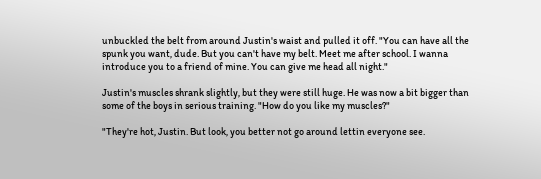unbuckled the belt from around Justin's waist and pulled it off. "You can have all the spunk you want, dude. But you can't have my belt. Meet me after school. I wanna introduce you to a friend of mine. You can give me head all night."

Justin's muscles shrank slightly, but they were still huge. He was now a bit bigger than some of the boys in serious training. "How do you like my muscles?"

"They're hot, Justin. But look, you better not go around lettin everyone see.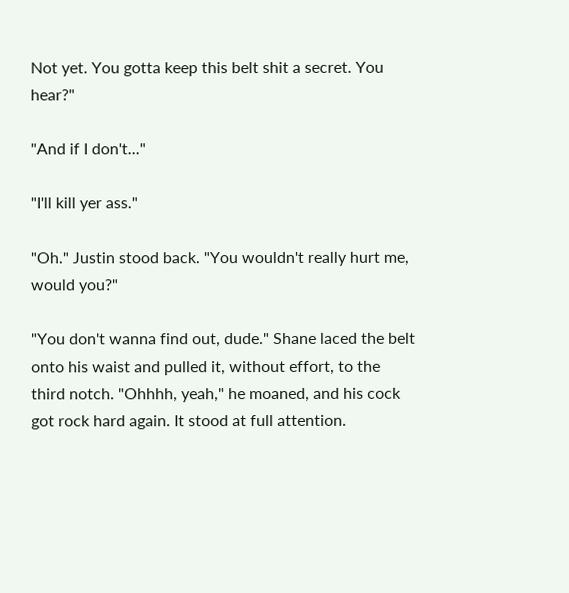Not yet. You gotta keep this belt shit a secret. You hear?"

"And if I don't..."

"I'll kill yer ass."

"Oh." Justin stood back. "You wouldn't really hurt me, would you?"

"You don't wanna find out, dude." Shane laced the belt onto his waist and pulled it, without effort, to the third notch. "Ohhhh, yeah," he moaned, and his cock got rock hard again. It stood at full attention.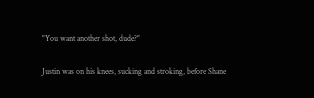"You want another shot, dude?"

Justin was on his knees, sucking and stroking, before Shane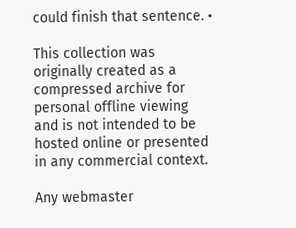could finish that sentence. •

This collection was originally created as a compressed archive for personal offline viewing
and is not intended to be hosted online or presented in any commercial context.

Any webmaster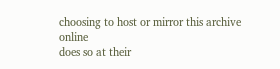choosing to host or mirror this archive online
does so at their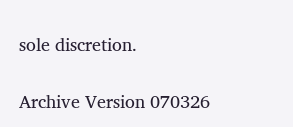sole discretion.

Archive Version 070326